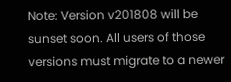Note: Version v201808 will be sunset soon. All users of those versions must migrate to a newer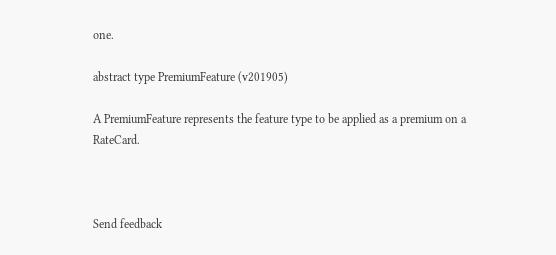one.

abstract type PremiumFeature (v201905)

A PremiumFeature represents the feature type to be applied as a premium on a RateCard.



Send feedback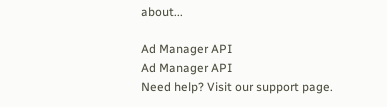about...

Ad Manager API
Ad Manager API
Need help? Visit our support page.